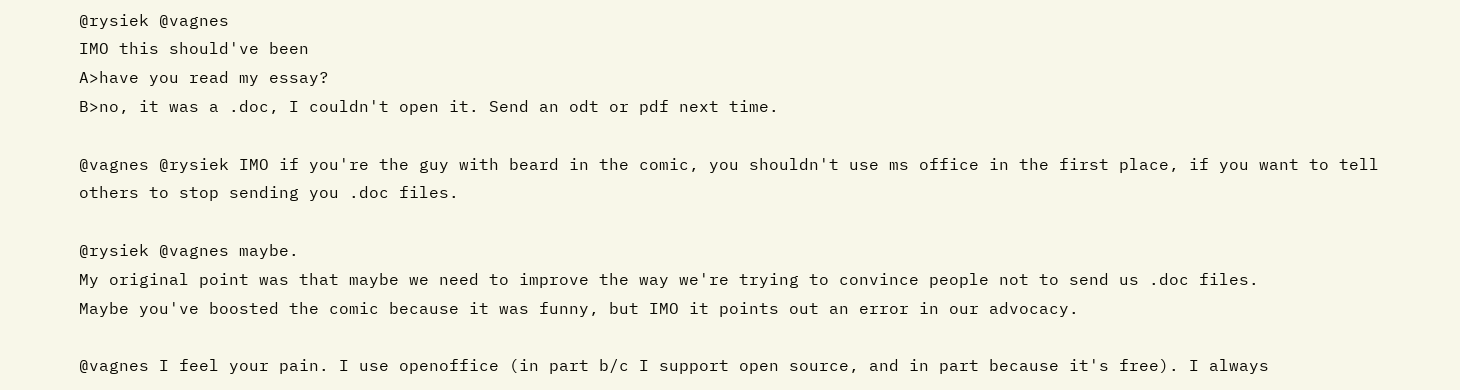@rysiek @vagnes
IMO this should've been
A>have you read my essay?
B>no, it was a .doc, I couldn't open it. Send an odt or pdf next time.

@vagnes @rysiek IMO if you're the guy with beard in the comic, you shouldn't use ms office in the first place, if you want to tell others to stop sending you .doc files.

@rysiek @vagnes maybe.
My original point was that maybe we need to improve the way we're trying to convince people not to send us .doc files.
Maybe you've boosted the comic because it was funny, but IMO it points out an error in our advocacy.

@vagnes I feel your pain. I use openoffice (in part b/c I support open source, and in part because it's free). I always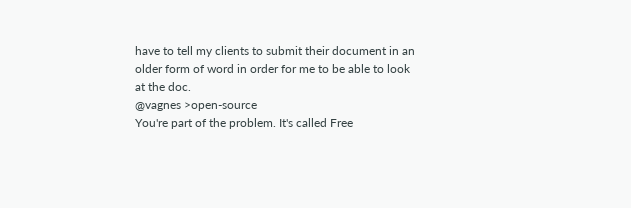have to tell my clients to submit their document in an older form of word in order for me to be able to look at the doc.
@vagnes >open-source
You're part of the problem. It's called Free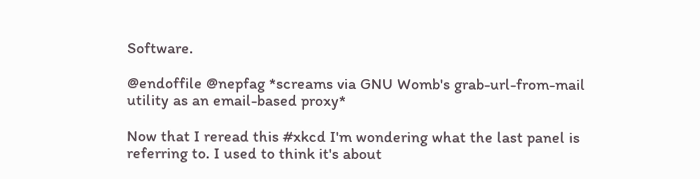Software.

@endoffile @nepfag *screams via GNU Womb's grab-url-from-mail utility as an email-based proxy*

Now that I reread this #xkcd I'm wondering what the last panel is referring to. I used to think it's about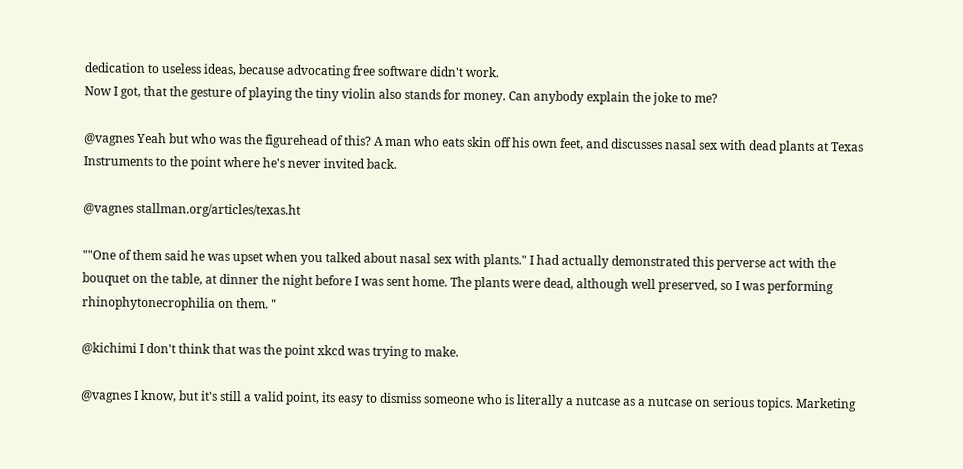dedication to useless ideas, because advocating free software didn't work.
Now I got, that the gesture of playing the tiny violin also stands for money. Can anybody explain the joke to me?

@vagnes Yeah but who was the figurehead of this? A man who eats skin off his own feet, and discusses nasal sex with dead plants at Texas Instruments to the point where he's never invited back.

@vagnes stallman.org/articles/texas.ht

""One of them said he was upset when you talked about nasal sex with plants." I had actually demonstrated this perverse act with the bouquet on the table, at dinner the night before I was sent home. The plants were dead, although well preserved, so I was performing rhinophytonecrophilia on them. "

@kichimi I don't think that was the point xkcd was trying to make.

@vagnes I know, but it's still a valid point, its easy to dismiss someone who is literally a nutcase as a nutcase on serious topics. Marketing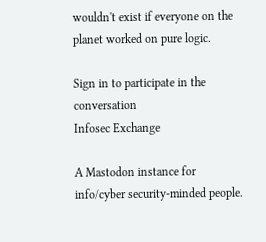wouldn't exist if everyone on the planet worked on pure logic.

Sign in to participate in the conversation
Infosec Exchange

A Mastodon instance for info/cyber security-minded people.